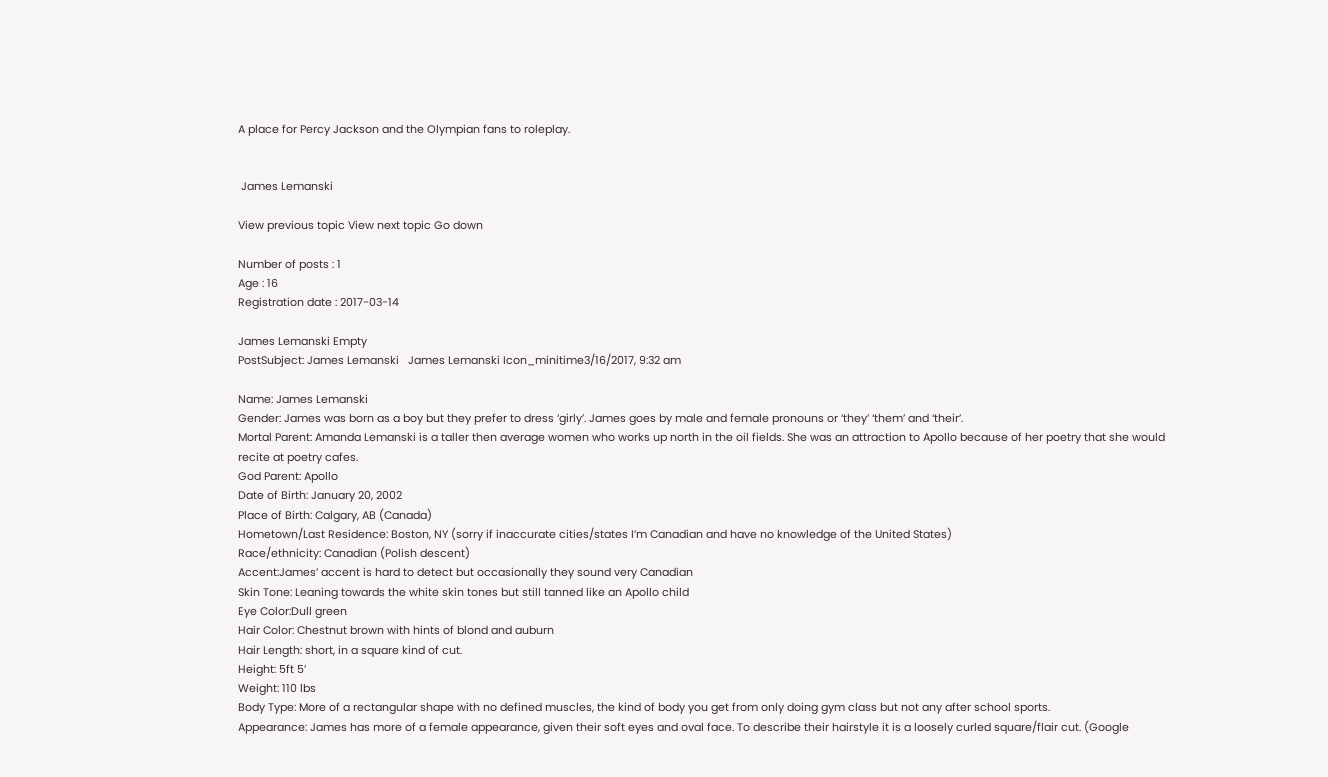A place for Percy Jackson and the Olympian fans to roleplay.


 James Lemanski

View previous topic View next topic Go down

Number of posts : 1
Age : 16
Registration date : 2017-03-14

James Lemanski Empty
PostSubject: James Lemanski   James Lemanski Icon_minitime3/16/2017, 9:32 am

Name: James Lemanski
Gender: James was born as a boy but they prefer to dress ‘girly’. James goes by male and female pronouns or ‘they’ ‘them’ and ‘their’.
Mortal Parent: Amanda Lemanski is a taller then average women who works up north in the oil fields. She was an attraction to Apollo because of her poetry that she would recite at poetry cafes.
God Parent: Apollo
Date of Birth: January 20, 2002
Place of Birth: Calgary, AB (Canada)
Hometown/Last Residence: Boston, NY (sorry if inaccurate cities/states I’m Canadian and have no knowledge of the United States)
Race/ethnicity: Canadian (Polish descent)
Accent:James’ accent is hard to detect but occasionally they sound very Canadian
Skin Tone: Leaning towards the white skin tones but still tanned like an Apollo child
Eye Color:Dull green
Hair Color: Chestnut brown with hints of blond and auburn
Hair Length: short, in a square kind of cut.
Height: 5ft 5’
Weight: 110 lbs
Body Type: More of a rectangular shape with no defined muscles, the kind of body you get from only doing gym class but not any after school sports.
Appearance: James has more of a female appearance, given their soft eyes and oval face. To describe their hairstyle it is a loosely curled square/flair cut. (Google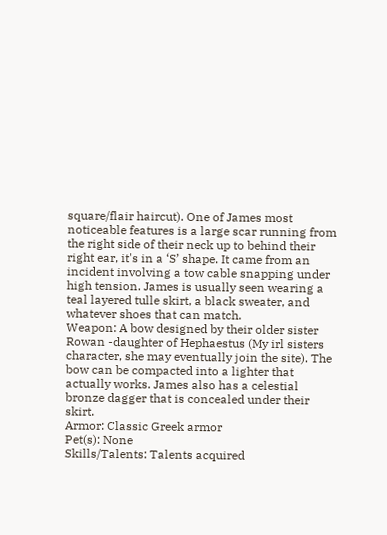square/flair haircut). One of James most noticeable features is a large scar running from the right side of their neck up to behind their right ear, it's in a ‘S’ shape. It came from an incident involving a tow cable snapping under high tension. James is usually seen wearing a teal layered tulle skirt, a black sweater, and whatever shoes that can match.
Weapon: A bow designed by their older sister Rowan -daughter of Hephaestus (My irl sisters character, she may eventually join the site). The bow can be compacted into a lighter that actually works. James also has a celestial bronze dagger that is concealed under their skirt.
Armor: Classic Greek armor
Pet(s): None
Skills/Talents: Talents acquired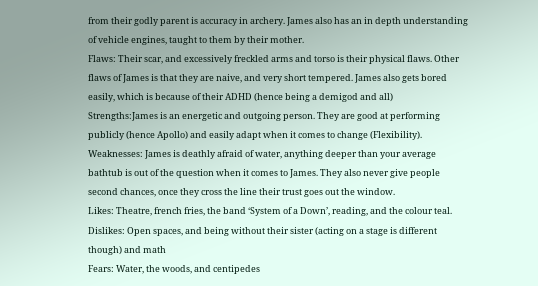from their godly parent is accuracy in archery. James also has an in depth understanding of vehicle engines, taught to them by their mother.
Flaws: Their scar, and excessively freckled arms and torso is their physical flaws. Other flaws of James is that they are naive, and very short tempered. James also gets bored easily, which is because of their ADHD (hence being a demigod and all)
Strengths:James is an energetic and outgoing person. They are good at performing publicly (hence Apollo) and easily adapt when it comes to change (Flexibility).
Weaknesses: James is deathly afraid of water, anything deeper than your average bathtub is out of the question when it comes to James. They also never give people second chances, once they cross the line their trust goes out the window.
Likes: Theatre, french fries, the band ‘System of a Down’, reading, and the colour teal.
Dislikes: Open spaces, and being without their sister (acting on a stage is different though) and math
Fears: Water, the woods, and centipedes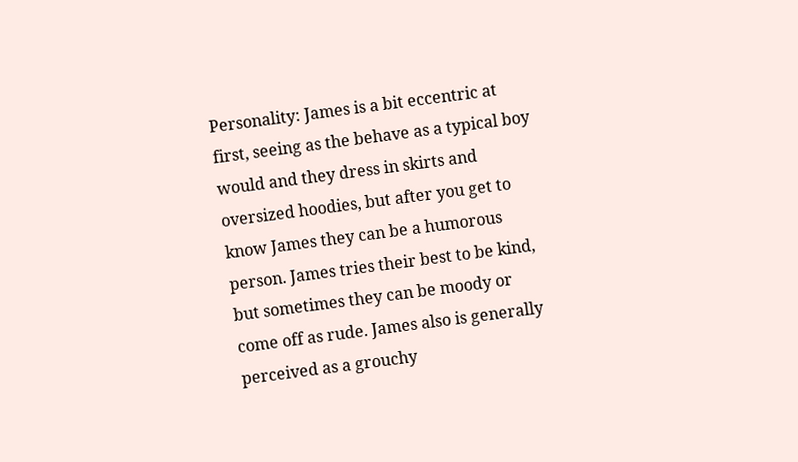Personality: James is a bit eccentric at first, seeing as the behave as a typical boy would and they dress in skirts and oversized hoodies, but after you get to know James they can be a humorous person. James tries their best to be kind, but sometimes they can be moody or come off as rude. James also is generally perceived as a grouchy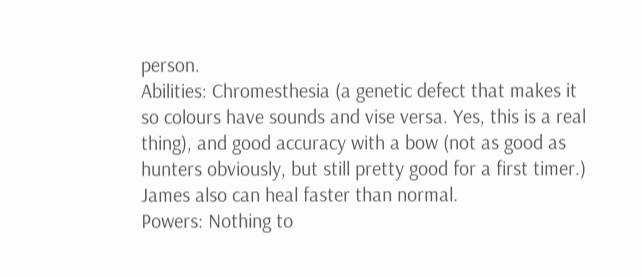person.
Abilities: Chromesthesia (a genetic defect that makes it so colours have sounds and vise versa. Yes, this is a real thing), and good accuracy with a bow (not as good as hunters obviously, but still pretty good for a first timer.) James also can heal faster than normal.
Powers: Nothing to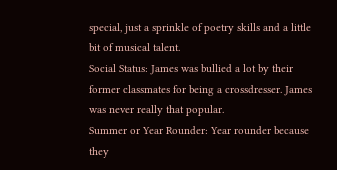special, just a sprinkle of poetry skills and a little bit of musical talent.
Social Status: James was bullied a lot by their former classmates for being a crossdresser. James was never really that popular.
Summer or Year Rounder: Year rounder because they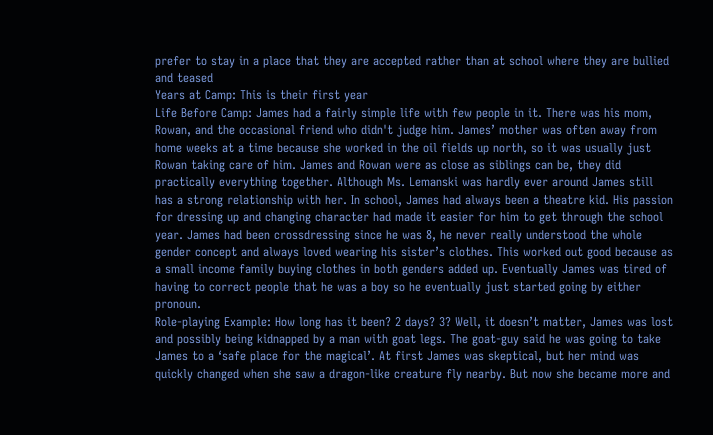prefer to stay in a place that they are accepted rather than at school where they are bullied and teased
Years at Camp: This is their first year
Life Before Camp: James had a fairly simple life with few people in it. There was his mom, Rowan, and the occasional friend who didn't judge him. James’ mother was often away from home weeks at a time because she worked in the oil fields up north, so it was usually just Rowan taking care of him. James and Rowan were as close as siblings can be, they did practically everything together. Although Ms. Lemanski was hardly ever around James still has a strong relationship with her. In school, James had always been a theatre kid. His passion for dressing up and changing character had made it easier for him to get through the school year. James had been crossdressing since he was 8, he never really understood the whole gender concept and always loved wearing his sister’s clothes. This worked out good because as a small income family buying clothes in both genders added up. Eventually James was tired of having to correct people that he was a boy so he eventually just started going by either pronoun.
Role-playing Example: How long has it been? 2 days? 3? Well, it doesn’t matter, James was lost and possibly being kidnapped by a man with goat legs. The goat-guy said he was going to take James to a ‘safe place for the magical’. At first James was skeptical, but her mind was quickly changed when she saw a dragon-like creature fly nearby. But now she became more and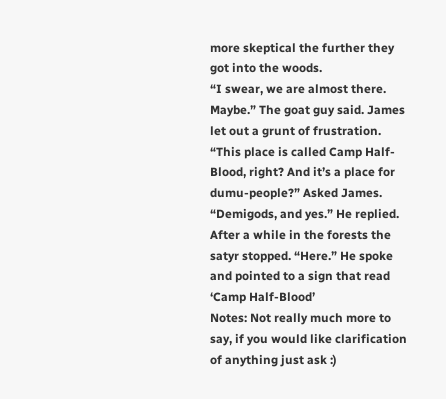more skeptical the further they got into the woods.
“I swear, we are almost there. Maybe.” The goat guy said. James let out a grunt of frustration. “This place is called Camp Half-Blood, right? And it’s a place for dumu-people?” Asked James.
“Demigods, and yes.” He replied.
After a while in the forests the satyr stopped. “Here.” He spoke and pointed to a sign that read ‘Camp Half-Blood’
Notes: Not really much more to say, if you would like clarification of anything just ask :)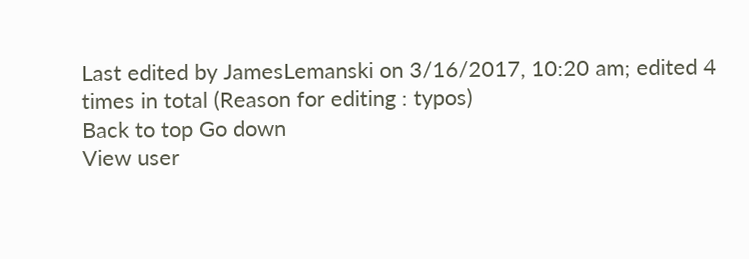Last edited by JamesLemanski on 3/16/2017, 10:20 am; edited 4 times in total (Reason for editing : typos)
Back to top Go down
View user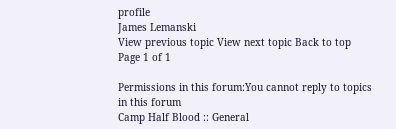profile
James Lemanski
View previous topic View next topic Back to top
Page 1 of 1

Permissions in this forum:You cannot reply to topics in this forum
Camp Half Blood :: General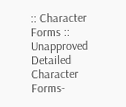:: Character Forms :: Unapproved Detailed Character Forms-